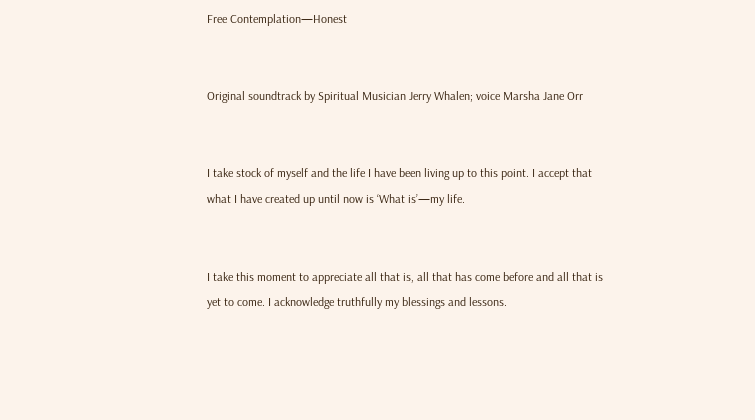Free Contemplation—Honest


Original soundtrack by Spiritual Musician Jerry Whalen; voice Marsha Jane Orr


I take stock of myself and the life I have been living up to this point. I accept that what I have created up until now is ‘What is’—my life.


I take this moment to appreciate all that is, all that has come before and all that is yet to come. I acknowledge truthfully my blessings and lessons.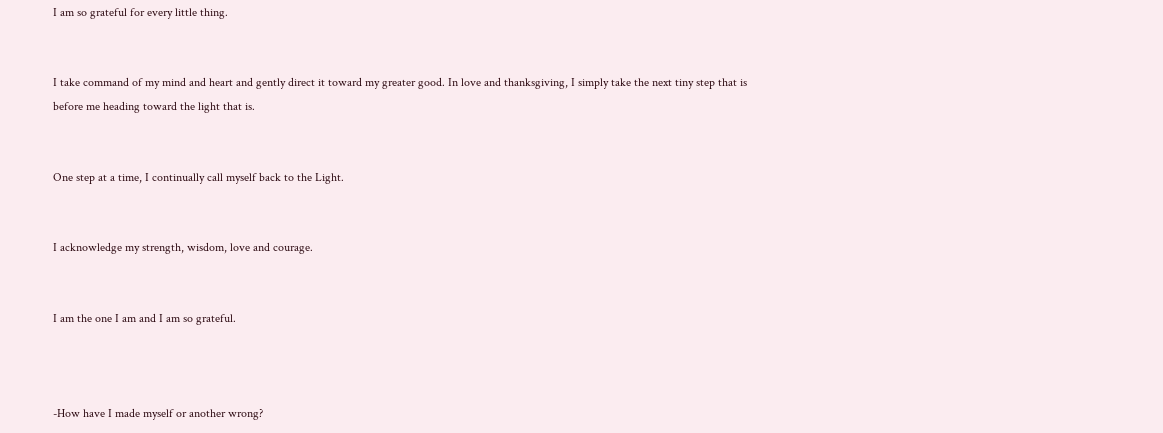I am so grateful for every little thing.


I take command of my mind and heart and gently direct it toward my greater good. In love and thanksgiving, I simply take the next tiny step that is before me heading toward the light that is.


One step at a time, I continually call myself back to the Light.


I acknowledge my strength, wisdom, love and courage.


I am the one I am and I am so grateful.



-How have I made myself or another wrong?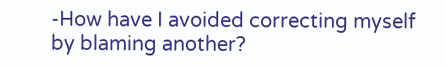-How have I avoided correcting myself by blaming another?